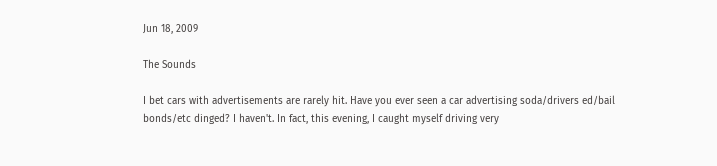Jun 18, 2009

The Sounds

I bet cars with advertisements are rarely hit. Have you ever seen a car advertising soda/drivers ed/bail bonds/etc dinged? I haven't. In fact, this evening, I caught myself driving very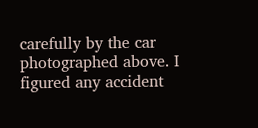carefully by the car photographed above. I figured any accident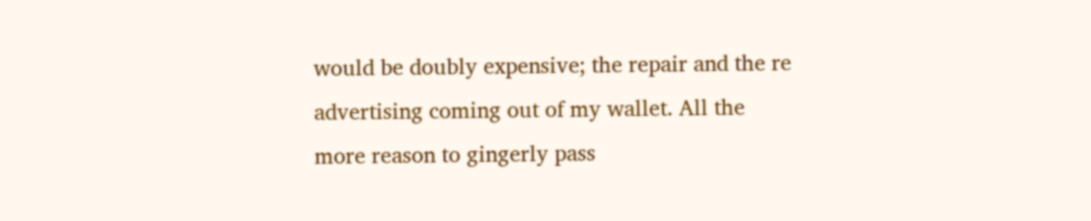would be doubly expensive; the repair and the re advertising coming out of my wallet. All the more reason to gingerly pass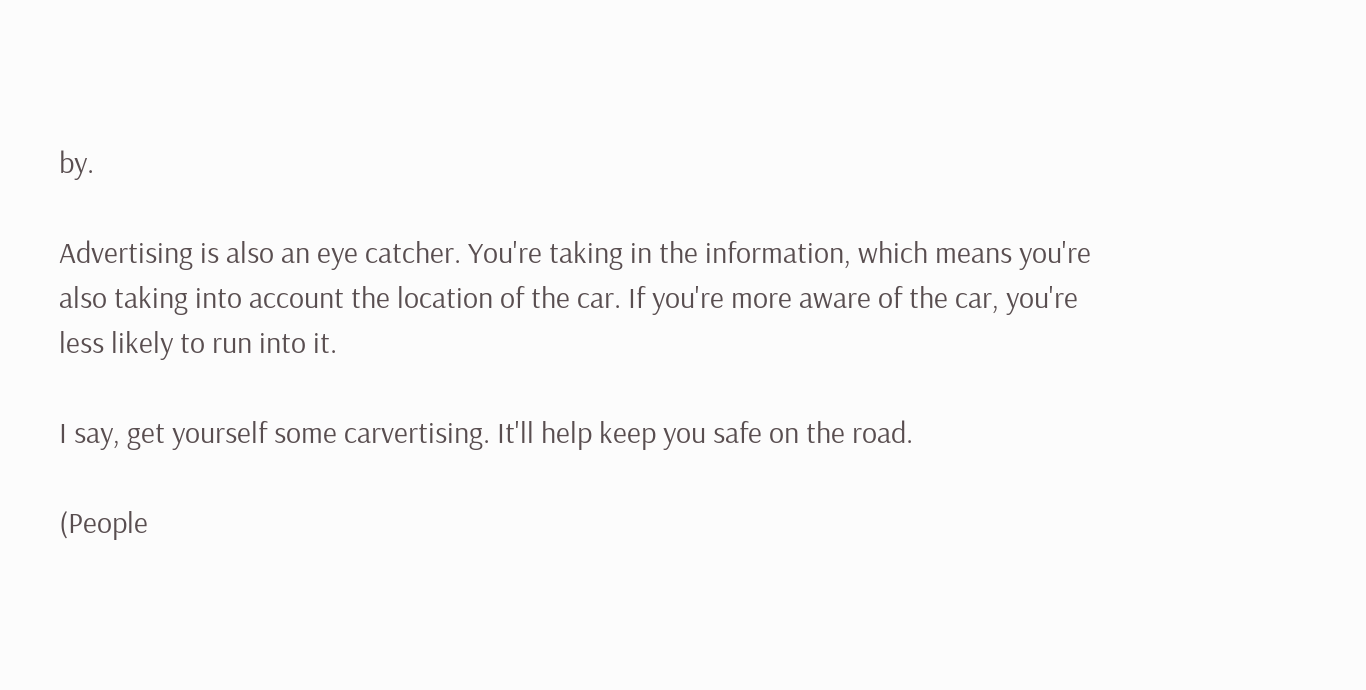by.

Advertising is also an eye catcher. You're taking in the information, which means you're also taking into account the location of the car. If you're more aware of the car, you're less likely to run into it.

I say, get yourself some carvertising. It'll help keep you safe on the road.

(People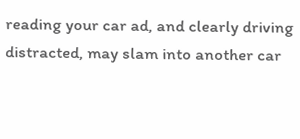reading your car ad, and clearly driving distracted, may slam into another car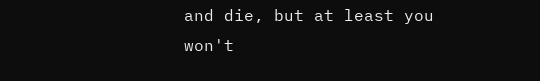and die, but at least you won't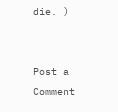die. )


Post a Comment